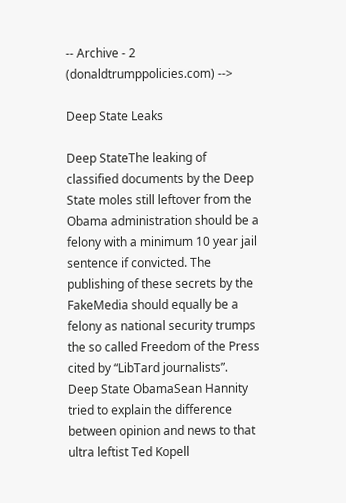-- Archive - 2 (donaldtrumppolicies.com) -->

Deep State Leaks

Deep StateThe leaking of classified documents by the Deep State moles still leftover from the Obama administration should be a felony with a minimum 10 year jail sentence if convicted. The publishing of these secrets by the FakeMedia should equally be a felony as national security trumps the so called Freedom of the Press cited by “LibTard journalists”.
Deep State ObamaSean Hannity tried to explain the difference between opinion and news to that ultra leftist Ted Kopell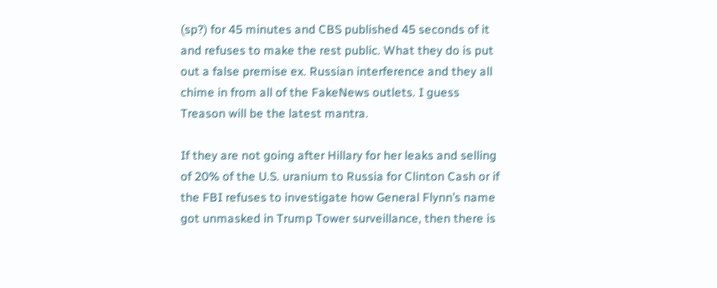(sp?) for 45 minutes and CBS published 45 seconds of it and refuses to make the rest public. What they do is put out a false premise ex. Russian interference and they all chime in from all of the FakeNews outlets. I guess Treason will be the latest mantra.

If they are not going after Hillary for her leaks and selling of 20% of the U.S. uranium to Russia for Clinton Cash or if the FBI refuses to investigate how General Flynn’s name got unmasked in Trump Tower surveillance, then there is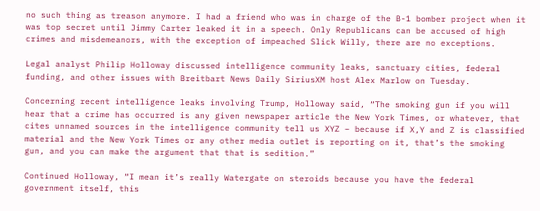no such thing as treason anymore. I had a friend who was in charge of the B-1 bomber project when it was top secret until Jimmy Carter leaked it in a speech. Only Republicans can be accused of high crimes and misdemeanors, with the exception of impeached Slick Willy, there are no exceptions.

Legal analyst Philip Holloway discussed intelligence community leaks, sanctuary cities, federal funding, and other issues with Breitbart News Daily SiriusXM host Alex Marlow on Tuesday.

Concerning recent intelligence leaks involving Trump, Holloway said, “The smoking gun if you will hear that a crime has occurred is any given newspaper article the New York Times, or whatever, that cites unnamed sources in the intelligence community tell us XYZ – because if X,Y and Z is classified material and the New York Times or any other media outlet is reporting on it, that’s the smoking gun, and you can make the argument that that is sedition.”

Continued Holloway, “I mean it’s really Watergate on steroids because you have the federal government itself, this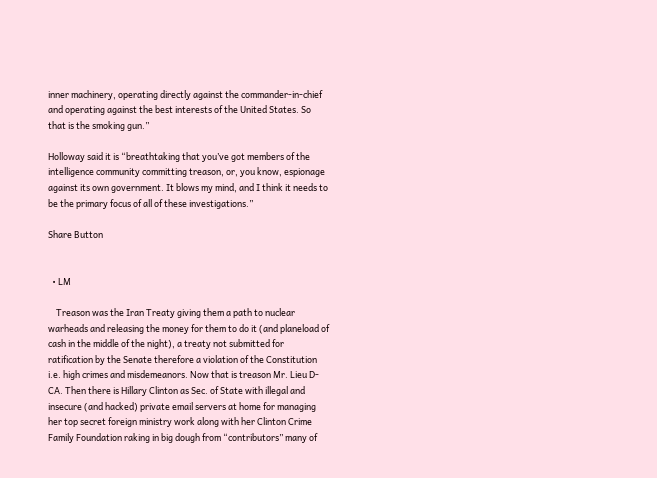inner machinery, operating directly against the commander-in-chief and operating against the best interests of the United States. So that is the smoking gun.”

Holloway said it is “breathtaking that you’ve got members of the intelligence community committing treason, or, you know, espionage against its own government. It blows my mind, and I think it needs to be the primary focus of all of these investigations.”

Share Button


  • LM

    Treason was the Iran Treaty giving them a path to nuclear warheads and releasing the money for them to do it (and planeload of cash in the middle of the night), a treaty not submitted for ratification by the Senate therefore a violation of the Constitution i.e. high crimes and misdemeanors. Now that is treason Mr. Lieu D-CA. Then there is Hillary Clinton as Sec. of State with illegal and insecure (and hacked) private email servers at home for managing her top secret foreign ministry work along with her Clinton Crime Family Foundation raking in big dough from “contributors” many of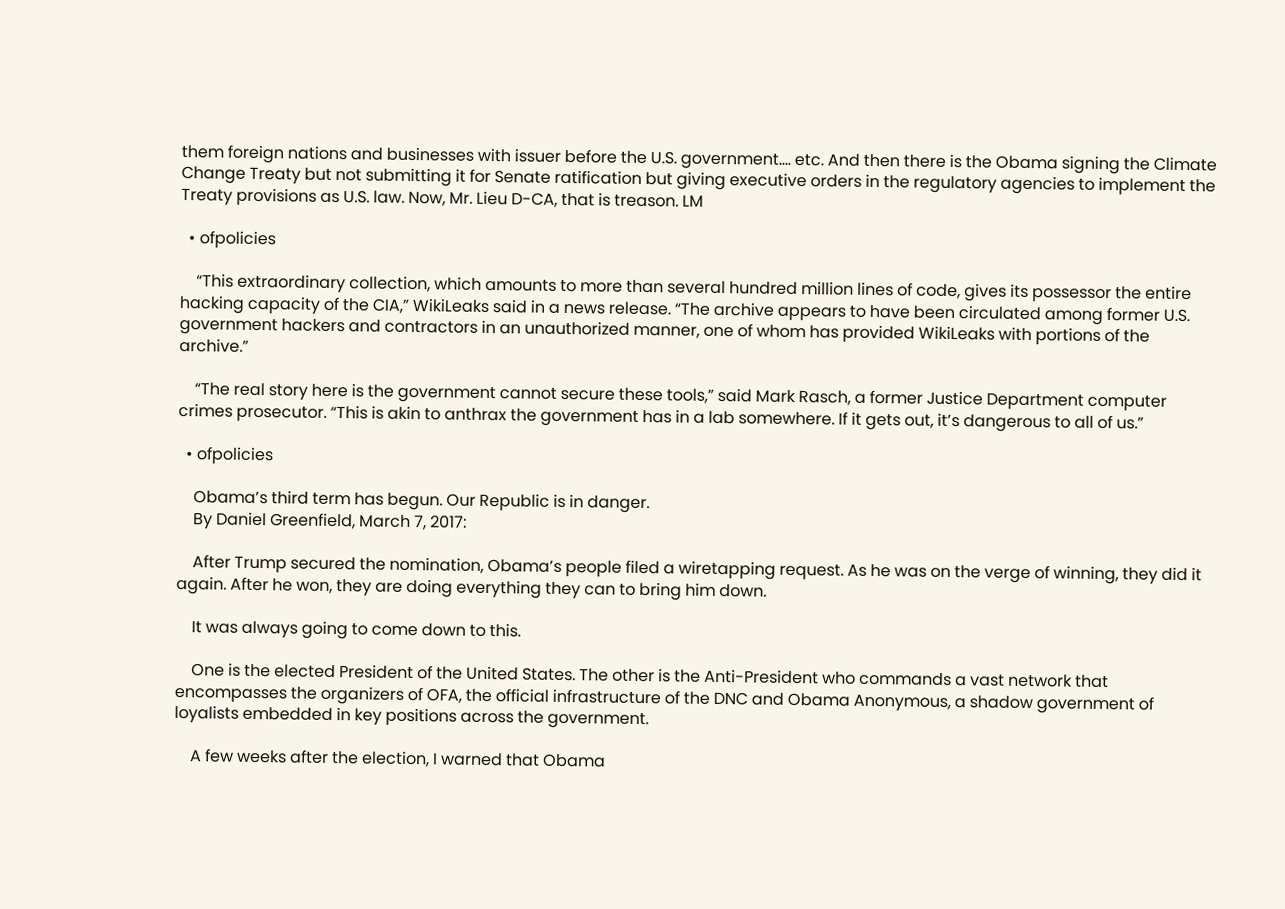them foreign nations and businesses with issuer before the U.S. government…. etc. And then there is the Obama signing the Climate Change Treaty but not submitting it for Senate ratification but giving executive orders in the regulatory agencies to implement the Treaty provisions as U.S. law. Now, Mr. Lieu D-CA, that is treason. LM

  • ofpolicies

    “This extraordinary collection, which amounts to more than several hundred million lines of code, gives its possessor the entire hacking capacity of the CIA,” WikiLeaks said in a news release. “The archive appears to have been circulated among former U.S. government hackers and contractors in an unauthorized manner, one of whom has provided WikiLeaks with portions of the archive.”

    “The real story here is the government cannot secure these tools,” said Mark Rasch, a former Justice Department computer crimes prosecutor. “This is akin to anthrax the government has in a lab somewhere. If it gets out, it’s dangerous to all of us.”

  • ofpolicies

    Obama’s third term has begun. Our Republic is in danger.
    By Daniel Greenfield, March 7, 2017:

    After Trump secured the nomination, Obama’s people filed a wiretapping request. As he was on the verge of winning, they did it again. After he won, they are doing everything they can to bring him down.

    It was always going to come down to this.

    One is the elected President of the United States. The other is the Anti-President who commands a vast network that encompasses the organizers of OFA, the official infrastructure of the DNC and Obama Anonymous, a shadow government of loyalists embedded in key positions across the government.

    A few weeks after the election, I warned that Obama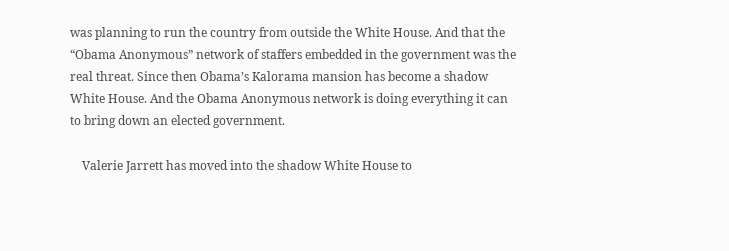was planning to run the country from outside the White House. And that the “Obama Anonymous” network of staffers embedded in the government was the real threat. Since then Obama’s Kalorama mansion has become a shadow White House. And the Obama Anonymous network is doing everything it can to bring down an elected government.

    Valerie Jarrett has moved into the shadow White House to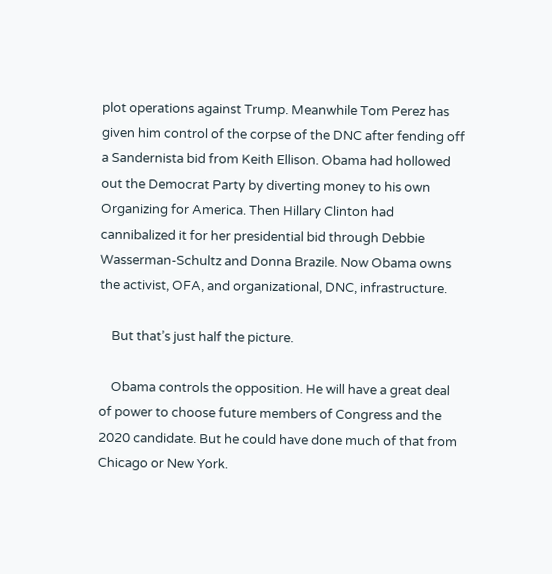plot operations against Trump. Meanwhile Tom Perez has given him control of the corpse of the DNC after fending off a Sandernista bid from Keith Ellison. Obama had hollowed out the Democrat Party by diverting money to his own Organizing for America. Then Hillary Clinton had cannibalized it for her presidential bid through Debbie Wasserman-Schultz and Donna Brazile. Now Obama owns the activist, OFA, and organizational, DNC, infrastructure.

    But that’s just half the picture.

    Obama controls the opposition. He will have a great deal of power to choose future members of Congress and the 2020 candidate. But he could have done much of that from Chicago or New York.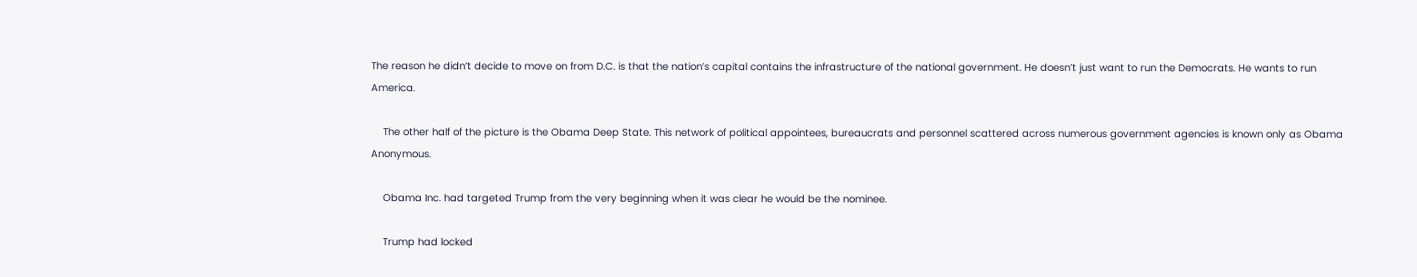The reason he didn’t decide to move on from D.C. is that the nation’s capital contains the infrastructure of the national government. He doesn’t just want to run the Democrats. He wants to run America.

    The other half of the picture is the Obama Deep State. This network of political appointees, bureaucrats and personnel scattered across numerous government agencies is known only as Obama Anonymous.

    Obama Inc. had targeted Trump from the very beginning when it was clear he would be the nominee.

    Trump had locked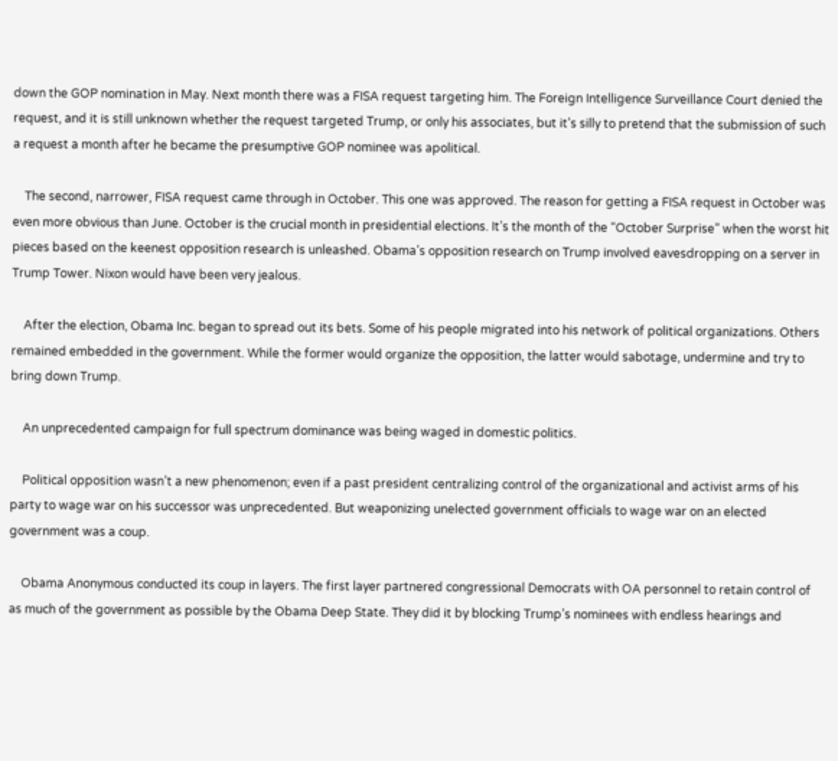down the GOP nomination in May. Next month there was a FISA request targeting him. The Foreign Intelligence Surveillance Court denied the request, and it is still unknown whether the request targeted Trump, or only his associates, but it’s silly to pretend that the submission of such a request a month after he became the presumptive GOP nominee was apolitical.

    The second, narrower, FISA request came through in October. This one was approved. The reason for getting a FISA request in October was even more obvious than June. October is the crucial month in presidential elections. It’s the month of the “October Surprise” when the worst hit pieces based on the keenest opposition research is unleashed. Obama’s opposition research on Trump involved eavesdropping on a server in Trump Tower. Nixon would have been very jealous.

    After the election, Obama Inc. began to spread out its bets. Some of his people migrated into his network of political organizations. Others remained embedded in the government. While the former would organize the opposition, the latter would sabotage, undermine and try to bring down Trump.

    An unprecedented campaign for full spectrum dominance was being waged in domestic politics.

    Political opposition wasn’t a new phenomenon; even if a past president centralizing control of the organizational and activist arms of his party to wage war on his successor was unprecedented. But weaponizing unelected government officials to wage war on an elected government was a coup.

    Obama Anonymous conducted its coup in layers. The first layer partnered congressional Democrats with OA personnel to retain control of as much of the government as possible by the Obama Deep State. They did it by blocking Trump’s nominees with endless hearings and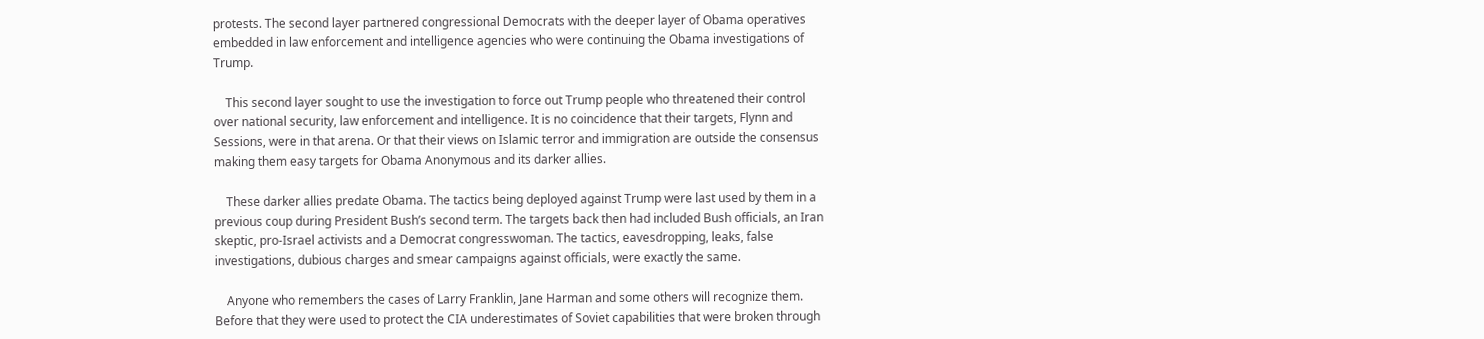protests. The second layer partnered congressional Democrats with the deeper layer of Obama operatives embedded in law enforcement and intelligence agencies who were continuing the Obama investigations of Trump.

    This second layer sought to use the investigation to force out Trump people who threatened their control over national security, law enforcement and intelligence. It is no coincidence that their targets, Flynn and Sessions, were in that arena. Or that their views on Islamic terror and immigration are outside the consensus making them easy targets for Obama Anonymous and its darker allies.

    These darker allies predate Obama. The tactics being deployed against Trump were last used by them in a previous coup during President Bush’s second term. The targets back then had included Bush officials, an Iran skeptic, pro-Israel activists and a Democrat congresswoman. The tactics, eavesdropping, leaks, false investigations, dubious charges and smear campaigns against officials, were exactly the same.

    Anyone who remembers the cases of Larry Franklin, Jane Harman and some others will recognize them. Before that they were used to protect the CIA underestimates of Soviet capabilities that were broken through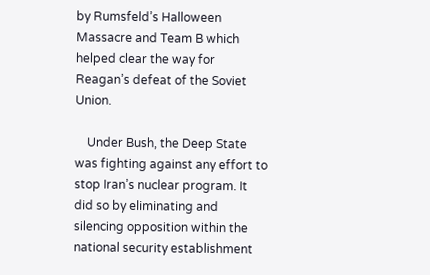by Rumsfeld’s Halloween Massacre and Team B which helped clear the way for Reagan’s defeat of the Soviet Union.

    Under Bush, the Deep State was fighting against any effort to stop Iran’s nuclear program. It did so by eliminating and silencing opposition within the national security establishment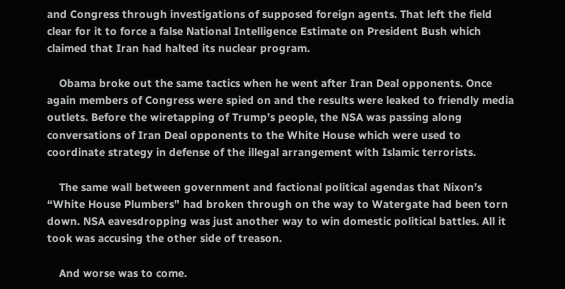and Congress through investigations of supposed foreign agents. That left the field clear for it to force a false National Intelligence Estimate on President Bush which claimed that Iran had halted its nuclear program.

    Obama broke out the same tactics when he went after Iran Deal opponents. Once again members of Congress were spied on and the results were leaked to friendly media outlets. Before the wiretapping of Trump’s people, the NSA was passing along conversations of Iran Deal opponents to the White House which were used to coordinate strategy in defense of the illegal arrangement with Islamic terrorists.

    The same wall between government and factional political agendas that Nixon’s “White House Plumbers” had broken through on the way to Watergate had been torn down. NSA eavesdropping was just another way to win domestic political battles. All it took was accusing the other side of treason.

    And worse was to come.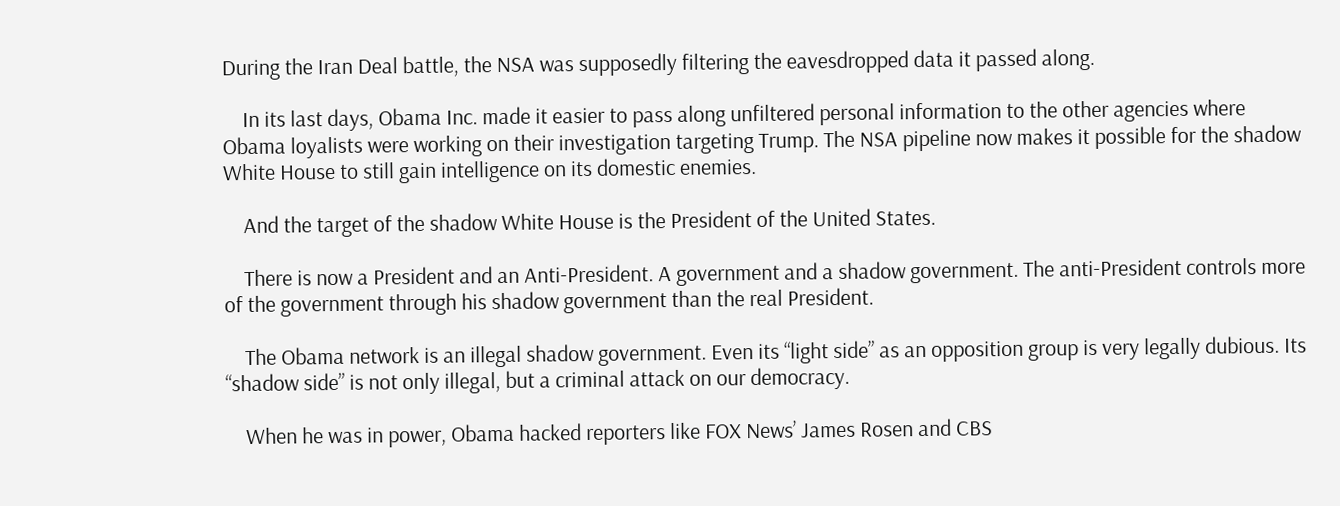During the Iran Deal battle, the NSA was supposedly filtering the eavesdropped data it passed along.

    In its last days, Obama Inc. made it easier to pass along unfiltered personal information to the other agencies where Obama loyalists were working on their investigation targeting Trump. The NSA pipeline now makes it possible for the shadow White House to still gain intelligence on its domestic enemies.

    And the target of the shadow White House is the President of the United States.

    There is now a President and an Anti-President. A government and a shadow government. The anti-President controls more of the government through his shadow government than the real President.

    The Obama network is an illegal shadow government. Even its “light side” as an opposition group is very legally dubious. Its “shadow side” is not only illegal, but a criminal attack on our democracy.

    When he was in power, Obama hacked reporters like FOX News’ James Rosen and CBS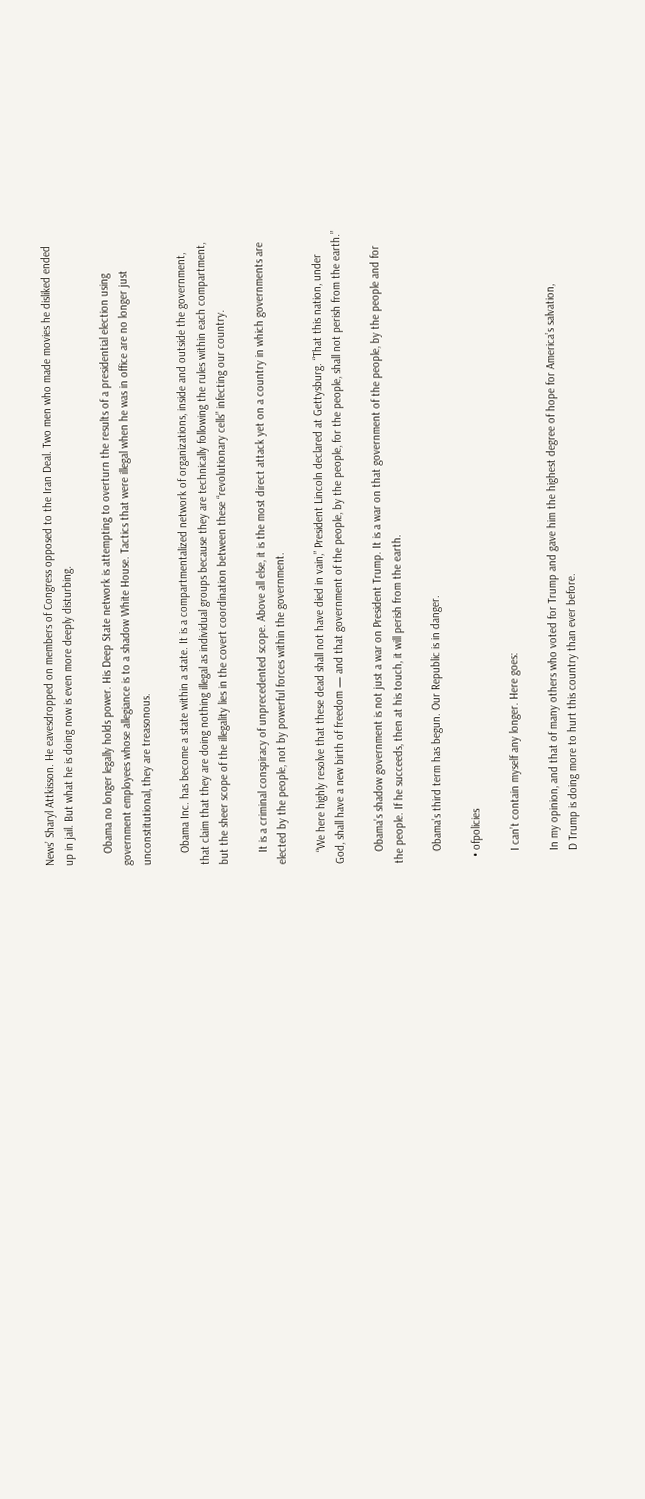News’ Sharyl Attkisson. He eavesdropped on members of Congress opposed to the Iran Deal. Two men who made movies he disliked ended up in jail. But what he is doing now is even more deeply disturbing.

    Obama no longer legally holds power. His Deep State network is attempting to overturn the results of a presidential election using government employees whose allegiance is to a shadow White House. Tactics that were illegal when he was in office are no longer just unconstitutional, they are treasonous.

    Obama Inc. has become a state within a state. It is a compartmentalized network of organizations, inside and outside the government, that claim that they are doing nothing illegal as individual groups because they are technically following the rules within each compartment, but the sheer scope of the illegality lies in the covert coordination between these “revolutionary cells” infecting our country.

    It is a criminal conspiracy of unprecedented scope. Above all else, it is the most direct attack yet on a country in which governments are elected by the people, not by powerful forces within the government.

    “We here highly resolve that these dead shall not have died in vain,” President Lincoln declared at Gettysburg. “That this nation, under God, shall have a new birth of freedom — and that government of the people, by the people, for the people, shall not perish from the earth.”

    Obama’s shadow government is not just a war on President Trump. It is a war on that government of the people, by the people and for the people. If he succeeds, then at his touch, it will perish from the earth.

    Obama’s third term has begun. Our Republic is in danger.

  • ofpolicies

    I can’t contain myself any longer. Here goes:

    In my opinion, and that of many others who voted for Trump and gave him the highest degree of hope for America’s salvation,
    D Trump is doing more to hurt this country than ever before.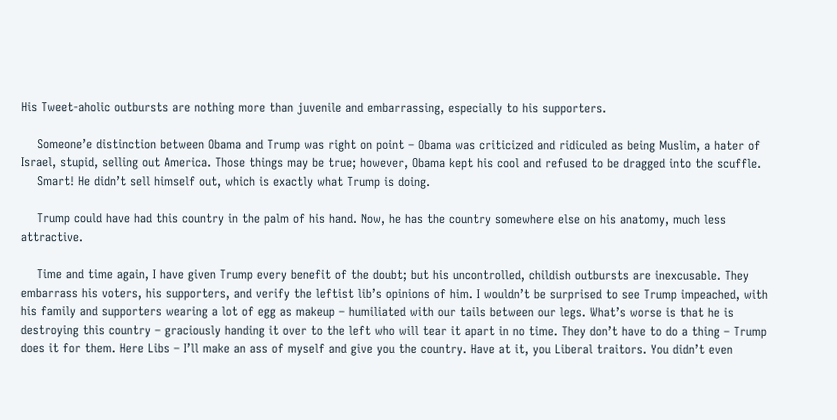His Tweet-aholic outbursts are nothing more than juvenile and embarrassing, especially to his supporters.

    Someone’e distinction between Obama and Trump was right on point – Obama was criticized and ridiculed as being Muslim, a hater of Israel, stupid, selling out America. Those things may be true; however, Obama kept his cool and refused to be dragged into the scuffle.
    Smart! He didn’t sell himself out, which is exactly what Trump is doing.

    Trump could have had this country in the palm of his hand. Now, he has the country somewhere else on his anatomy, much less attractive.

    Time and time again, I have given Trump every benefit of the doubt; but his uncontrolled, childish outbursts are inexcusable. They embarrass his voters, his supporters, and verify the leftist lib’s opinions of him. I wouldn’t be surprised to see Trump impeached, with his family and supporters wearing a lot of egg as makeup – humiliated with our tails between our legs. What’s worse is that he is destroying this country – graciously handing it over to the left who will tear it apart in no time. They don’t have to do a thing – Trump does it for them. Here Libs – I’ll make an ass of myself and give you the country. Have at it, you Liberal traitors. You didn’t even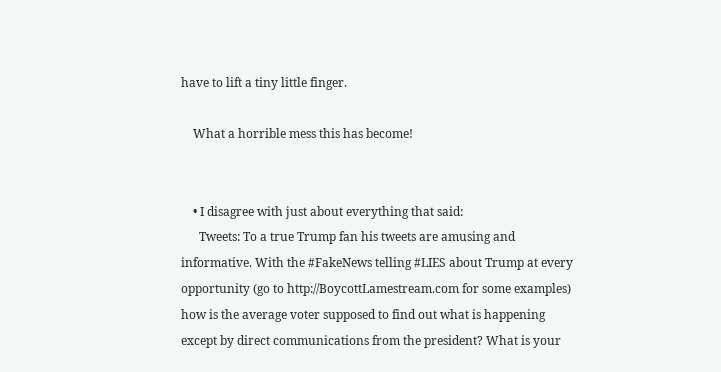have to lift a tiny little finger.

    What a horrible mess this has become!


    • I disagree with just about everything that said:
      Tweets: To a true Trump fan his tweets are amusing and informative. With the #FakeNews telling #LIES about Trump at every opportunity (go to http://BoycottLamestream.com for some examples) how is the average voter supposed to find out what is happening except by direct communications from the president? What is your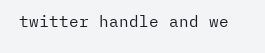twitter handle and we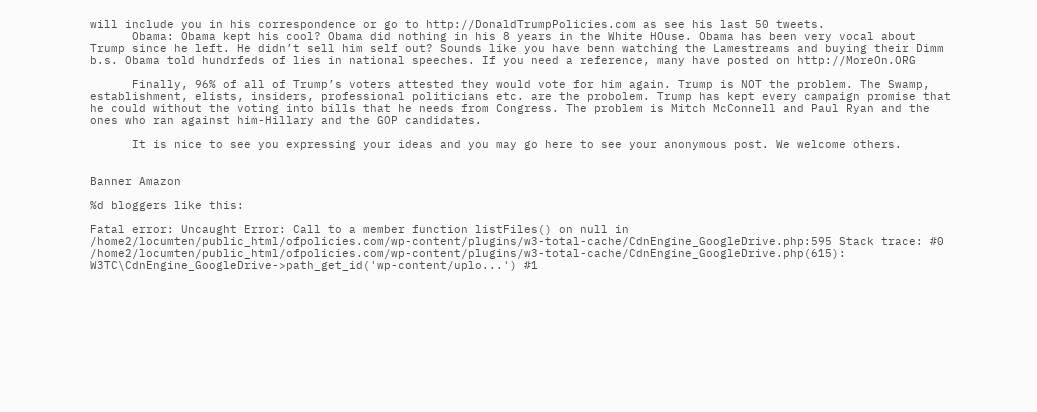will include you in his correspondence or go to http://DonaldTrumpPolicies.com as see his last 50 tweets.
      Obama: Obama kept his cool? Obama did nothing in his 8 years in the White HOuse. Obama has been very vocal about Trump since he left. He didn’t sell him self out? Sounds like you have benn watching the Lamestreams and buying their Dimm b.s. Obama told hundrfeds of lies in national speeches. If you need a reference, many have posted on http://MoreOn.ORG

      Finally, 96% of all of Trump’s voters attested they would vote for him again. Trump is NOT the problem. The Swamp, establishment, elists, insiders, professional politicians etc. are the probolem. Trump has kept every campaign promise that he could without the voting into bills that he needs from Congress. The problem is Mitch McConnell and Paul Ryan and the ones who ran against him-Hillary and the GOP candidates.

      It is nice to see you expressing your ideas and you may go here to see your anonymous post. We welcome others.


Banner Amazon

%d bloggers like this:

Fatal error: Uncaught Error: Call to a member function listFiles() on null in /home2/locumten/public_html/ofpolicies.com/wp-content/plugins/w3-total-cache/CdnEngine_GoogleDrive.php:595 Stack trace: #0 /home2/locumten/public_html/ofpolicies.com/wp-content/plugins/w3-total-cache/CdnEngine_GoogleDrive.php(615): W3TC\CdnEngine_GoogleDrive->path_get_id('wp-content/uplo...') #1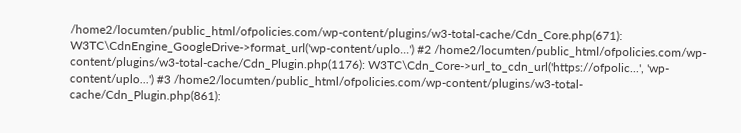/home2/locumten/public_html/ofpolicies.com/wp-content/plugins/w3-total-cache/Cdn_Core.php(671): W3TC\CdnEngine_GoogleDrive->format_url('wp-content/uplo...') #2 /home2/locumten/public_html/ofpolicies.com/wp-content/plugins/w3-total-cache/Cdn_Plugin.php(1176): W3TC\Cdn_Core->url_to_cdn_url('https://ofpolic...', 'wp-content/uplo...') #3 /home2/locumten/public_html/ofpolicies.com/wp-content/plugins/w3-total-cache/Cdn_Plugin.php(861):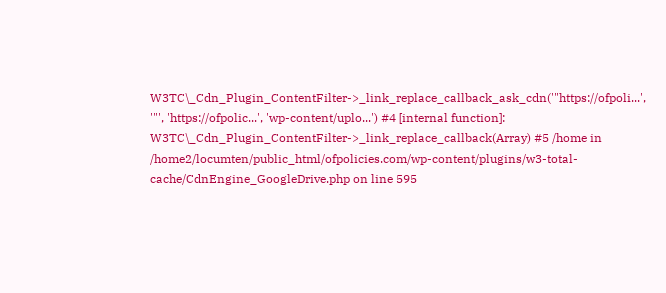W3TC\_Cdn_Plugin_ContentFilter->_link_replace_callback_ask_cdn('"https://ofpoli...', '"', 'https://ofpolic...', 'wp-content/uplo...') #4 [internal function]: W3TC\_Cdn_Plugin_ContentFilter->_link_replace_callback(Array) #5 /home in /home2/locumten/public_html/ofpolicies.com/wp-content/plugins/w3-total-cache/CdnEngine_GoogleDrive.php on line 595